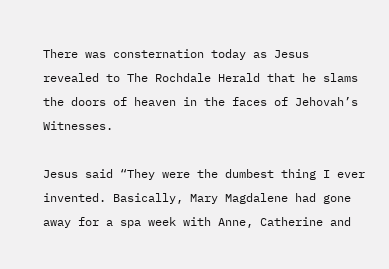There was consternation today as Jesus revealed to The Rochdale Herald that he slams the doors of heaven in the faces of Jehovah’s Witnesses.

Jesus said “They were the dumbest thing I ever invented. Basically, Mary Magdalene had gone away for a spa week with Anne, Catherine and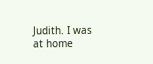Judith. I was at home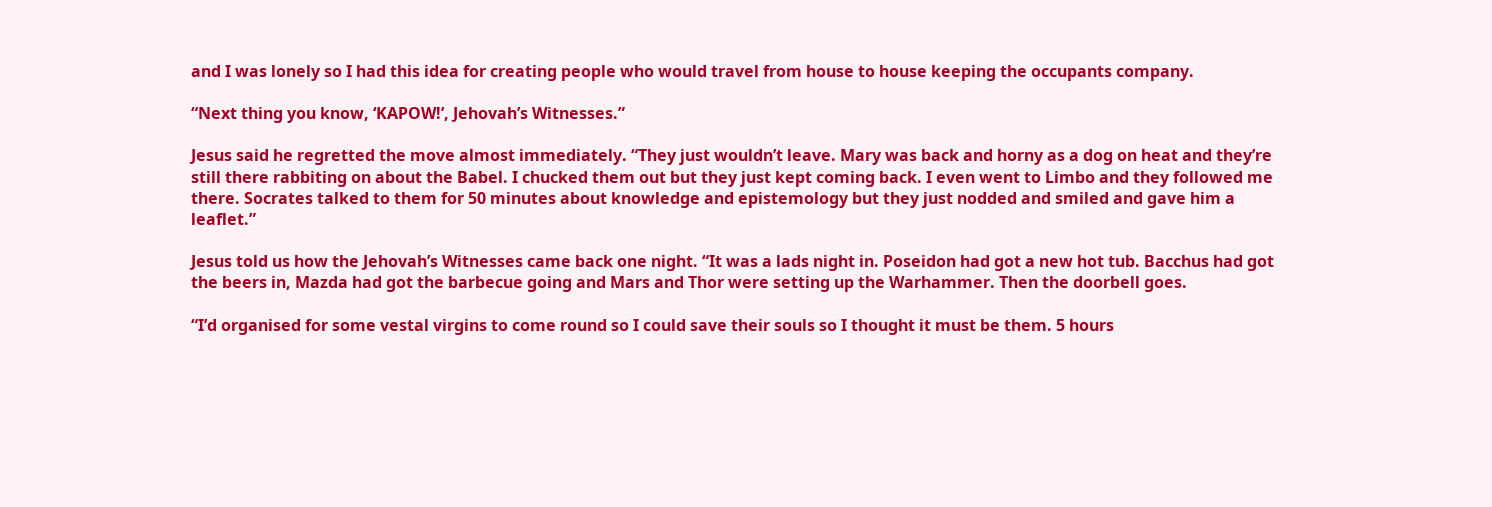and I was lonely so I had this idea for creating people who would travel from house to house keeping the occupants company.

“Next thing you know, ‘KAPOW!’, Jehovah’s Witnesses.”

Jesus said he regretted the move almost immediately. “They just wouldn’t leave. Mary was back and horny as a dog on heat and they’re still there rabbiting on about the Babel. I chucked them out but they just kept coming back. I even went to Limbo and they followed me there. Socrates talked to them for 50 minutes about knowledge and epistemology but they just nodded and smiled and gave him a leaflet.”

Jesus told us how the Jehovah’s Witnesses came back one night. “It was a lads night in. Poseidon had got a new hot tub. Bacchus had got the beers in, Mazda had got the barbecue going and Mars and Thor were setting up the Warhammer. Then the doorbell goes.

“I’d organised for some vestal virgins to come round so I could save their souls so I thought it must be them. 5 hours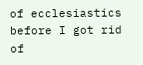of ecclesiastics before I got rid of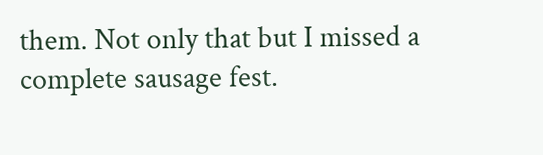them. Not only that but I missed a complete sausage fest.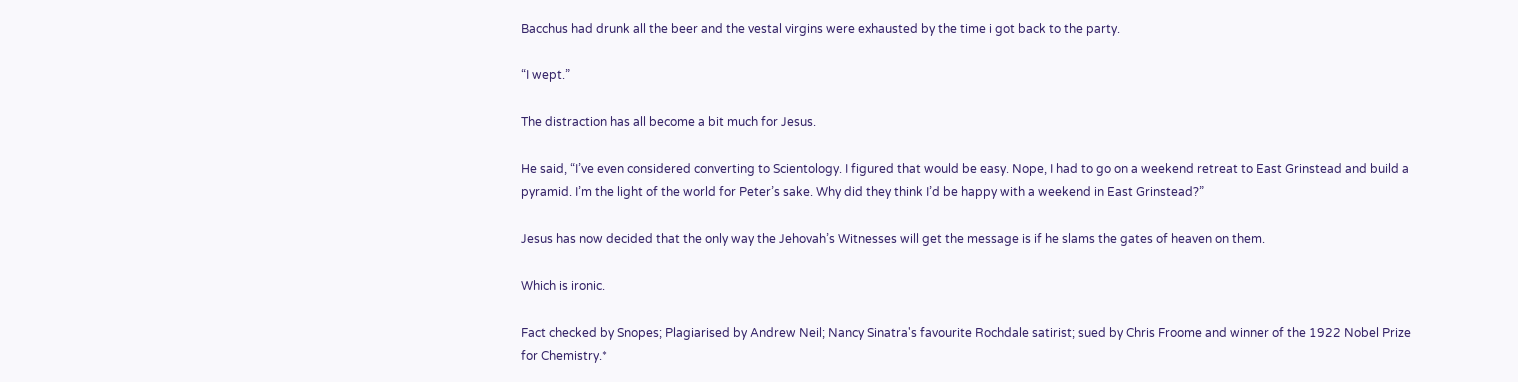Bacchus had drunk all the beer and the vestal virgins were exhausted by the time i got back to the party.

“I wept.”

The distraction has all become a bit much for Jesus.

He said, “I’ve even considered converting to Scientology. I figured that would be easy. Nope, I had to go on a weekend retreat to East Grinstead and build a pyramid. I’m the light of the world for Peter’s sake. Why did they think I’d be happy with a weekend in East Grinstead?”

Jesus has now decided that the only way the Jehovah’s Witnesses will get the message is if he slams the gates of heaven on them.

Which is ironic.

Fact checked by Snopes; Plagiarised by Andrew Neil; Nancy Sinatra's favourite Rochdale satirist; sued by Chris Froome and winner of the 1922 Nobel Prize for Chemistry.*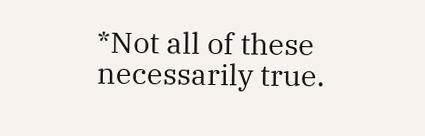*Not all of these necessarily true.